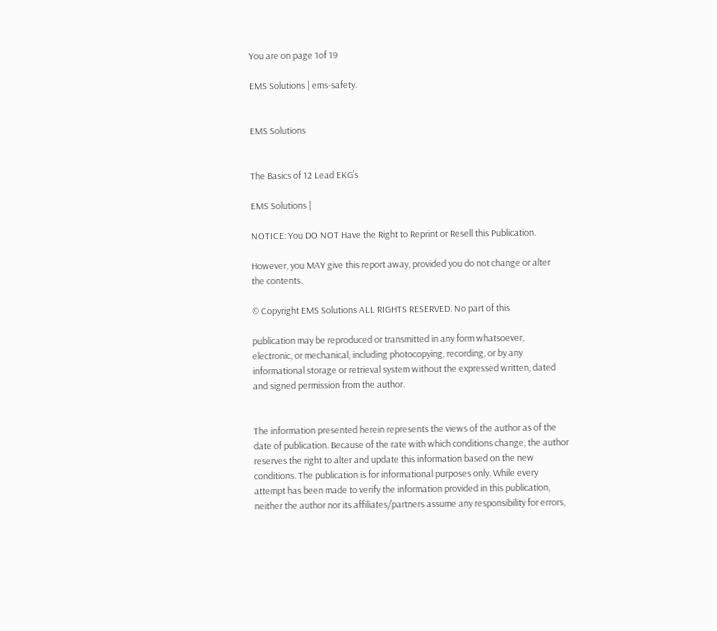You are on page 1of 19

EMS Solutions | ems-safety.


EMS Solutions


The Basics of 12 Lead EKG’s

EMS Solutions |

NOTICE: You DO NOT Have the Right to Reprint or Resell this Publication.

However, you MAY give this report away, provided you do not change or alter
the contents.

© Copyright EMS Solutions ALL RIGHTS RESERVED. No part of this

publication may be reproduced or transmitted in any form whatsoever,
electronic, or mechanical, including photocopying, recording, or by any
informational storage or retrieval system without the expressed written, dated
and signed permission from the author.


The information presented herein represents the views of the author as of the
date of publication. Because of the rate with which conditions change, the author
reserves the right to alter and update this information based on the new
conditions. The publication is for informational purposes only. While every
attempt has been made to verify the information provided in this publication,
neither the author nor its affiliates/partners assume any responsibility for errors,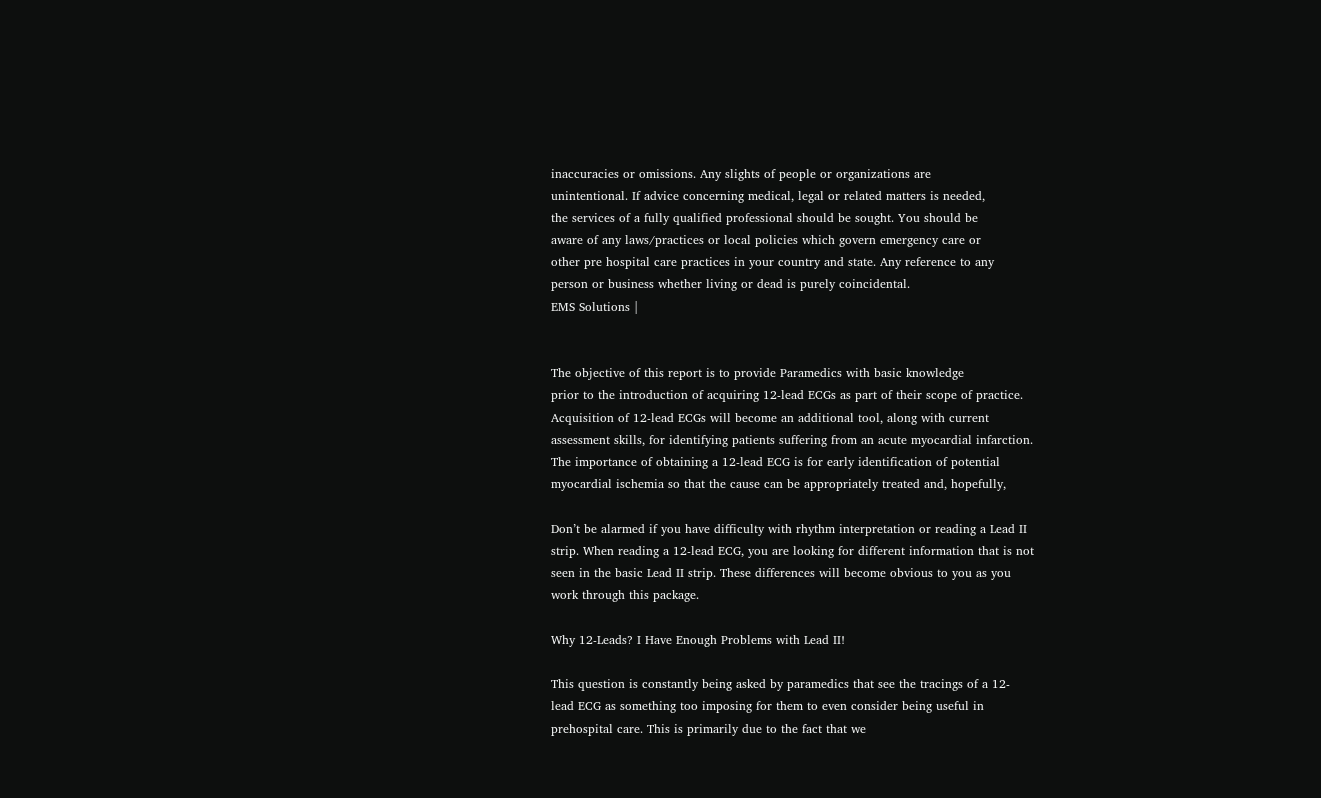inaccuracies or omissions. Any slights of people or organizations are
unintentional. If advice concerning medical, legal or related matters is needed,
the services of a fully qualified professional should be sought. You should be
aware of any laws/practices or local policies which govern emergency care or
other pre hospital care practices in your country and state. Any reference to any
person or business whether living or dead is purely coincidental.
EMS Solutions |


The objective of this report is to provide Paramedics with basic knowledge
prior to the introduction of acquiring 12-lead ECGs as part of their scope of practice.
Acquisition of 12-lead ECGs will become an additional tool, along with current
assessment skills, for identifying patients suffering from an acute myocardial infarction.
The importance of obtaining a 12-lead ECG is for early identification of potential
myocardial ischemia so that the cause can be appropriately treated and, hopefully,

Don’t be alarmed if you have difficulty with rhythm interpretation or reading a Lead II
strip. When reading a 12-lead ECG, you are looking for different information that is not
seen in the basic Lead II strip. These differences will become obvious to you as you
work through this package.

Why 12-Leads? I Have Enough Problems with Lead II!

This question is constantly being asked by paramedics that see the tracings of a 12-
lead ECG as something too imposing for them to even consider being useful in
prehospital care. This is primarily due to the fact that we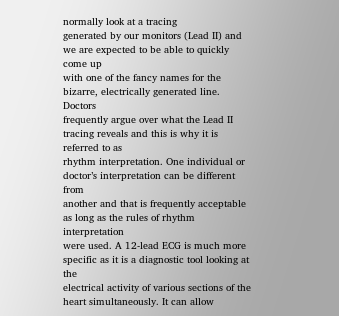normally look at a tracing
generated by our monitors (Lead II) and we are expected to be able to quickly come up
with one of the fancy names for the bizarre, electrically generated line. Doctors
frequently argue over what the Lead II tracing reveals and this is why it is referred to as
rhythm interpretation. One individual or doctor’s interpretation can be different from
another and that is frequently acceptable as long as the rules of rhythm interpretation
were used. A 12-lead ECG is much more specific as it is a diagnostic tool looking at the
electrical activity of various sections of the heart simultaneously. It can allow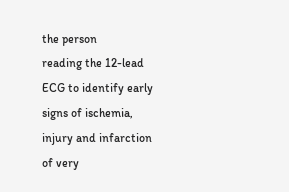the person
reading the 12-lead ECG to identify early signs of ischemia, injury and infarction of very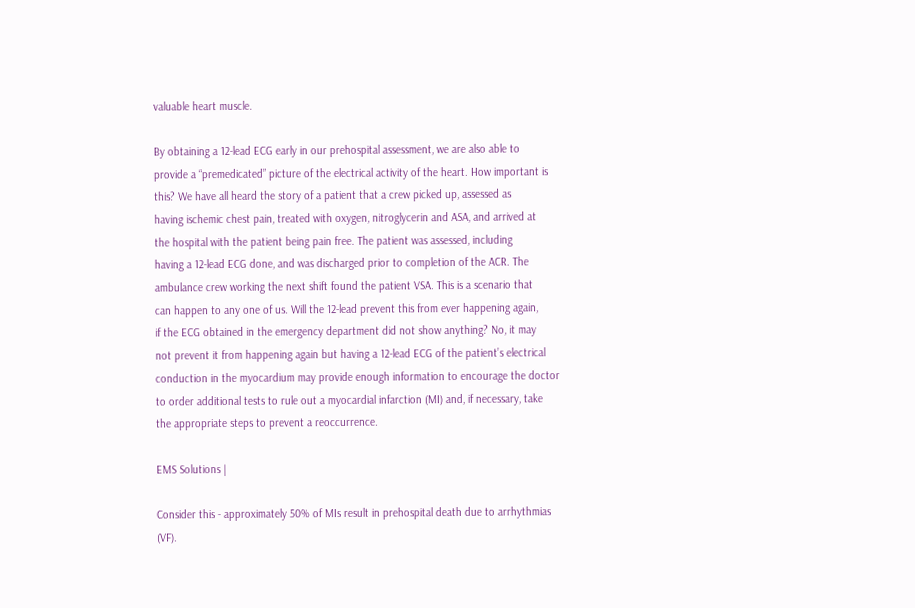valuable heart muscle.

By obtaining a 12-lead ECG early in our prehospital assessment, we are also able to
provide a “premedicated” picture of the electrical activity of the heart. How important is
this? We have all heard the story of a patient that a crew picked up, assessed as
having ischemic chest pain, treated with oxygen, nitroglycerin and ASA, and arrived at
the hospital with the patient being pain free. The patient was assessed, including
having a 12-lead ECG done, and was discharged prior to completion of the ACR. The
ambulance crew working the next shift found the patient VSA. This is a scenario that
can happen to any one of us. Will the 12-lead prevent this from ever happening again,
if the ECG obtained in the emergency department did not show anything? No, it may
not prevent it from happening again but having a 12-lead ECG of the patient’s electrical
conduction in the myocardium may provide enough information to encourage the doctor
to order additional tests to rule out a myocardial infarction (MI) and, if necessary, take
the appropriate steps to prevent a reoccurrence.

EMS Solutions |

Consider this - approximately 50% of MIs result in prehospital death due to arrhythmias
(VF).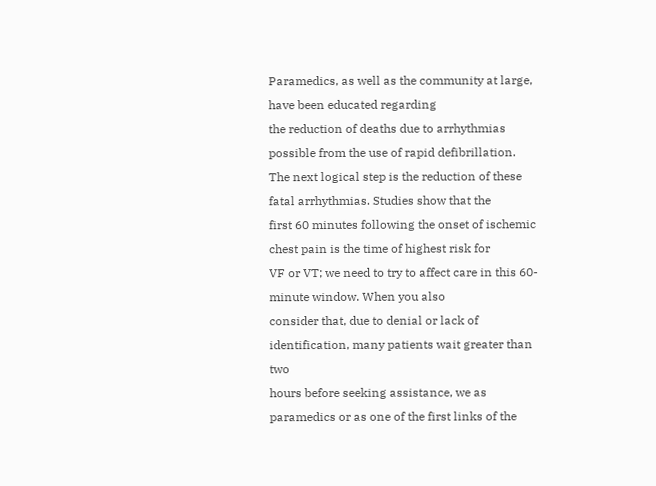Paramedics, as well as the community at large, have been educated regarding
the reduction of deaths due to arrhythmias possible from the use of rapid defibrillation.
The next logical step is the reduction of these fatal arrhythmias. Studies show that the
first 60 minutes following the onset of ischemic chest pain is the time of highest risk for
VF or VT; we need to try to affect care in this 60-minute window. When you also
consider that, due to denial or lack of identification, many patients wait greater than two
hours before seeking assistance, we as paramedics or as one of the first links of the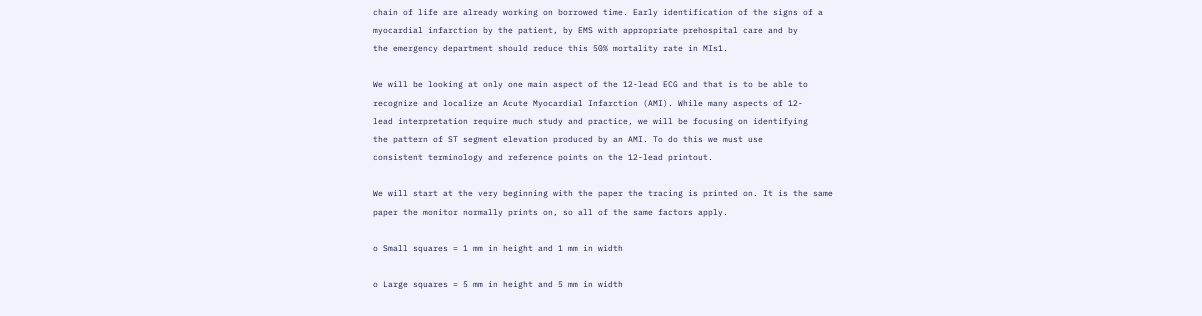chain of life are already working on borrowed time. Early identification of the signs of a
myocardial infarction by the patient, by EMS with appropriate prehospital care and by
the emergency department should reduce this 50% mortality rate in MIs1.

We will be looking at only one main aspect of the 12-lead ECG and that is to be able to
recognize and localize an Acute Myocardial Infarction (AMI). While many aspects of 12-
lead interpretation require much study and practice, we will be focusing on identifying
the pattern of ST segment elevation produced by an AMI. To do this we must use
consistent terminology and reference points on the 12-lead printout.

We will start at the very beginning with the paper the tracing is printed on. It is the same
paper the monitor normally prints on, so all of the same factors apply.

o Small squares = 1 mm in height and 1 mm in width

o Large squares = 5 mm in height and 5 mm in width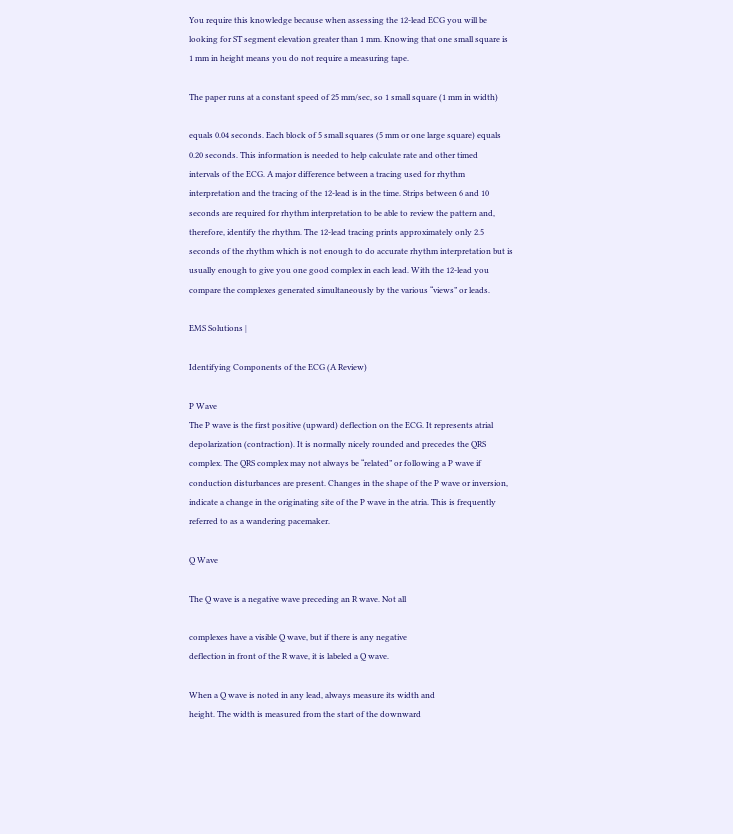You require this knowledge because when assessing the 12-lead ECG you will be
looking for ST segment elevation greater than 1 mm. Knowing that one small square is
1 mm in height means you do not require a measuring tape.

The paper runs at a constant speed of 25 mm/sec, so 1 small square (1 mm in width)

equals 0.04 seconds. Each block of 5 small squares (5 mm or one large square) equals
0.20 seconds. This information is needed to help calculate rate and other timed
intervals of the ECG. A major difference between a tracing used for rhythm
interpretation and the tracing of the 12-lead is in the time. Strips between 6 and 10
seconds are required for rhythm interpretation to be able to review the pattern and,
therefore, identify the rhythm. The 12-lead tracing prints approximately only 2.5
seconds of the rhythm which is not enough to do accurate rhythm interpretation but is
usually enough to give you one good complex in each lead. With the 12-lead you
compare the complexes generated simultaneously by the various “views” or leads.

EMS Solutions |

Identifying Components of the ECG (A Review)

P Wave
The P wave is the first positive (upward) deflection on the ECG. It represents atrial
depolarization (contraction). It is normally nicely rounded and precedes the QRS
complex. The QRS complex may not always be “related” or following a P wave if
conduction disturbances are present. Changes in the shape of the P wave or inversion,
indicate a change in the originating site of the P wave in the atria. This is frequently
referred to as a wandering pacemaker.

Q Wave

The Q wave is a negative wave preceding an R wave. Not all

complexes have a visible Q wave, but if there is any negative
deflection in front of the R wave, it is labeled a Q wave.

When a Q wave is noted in any lead, always measure its width and
height. The width is measured from the start of the downward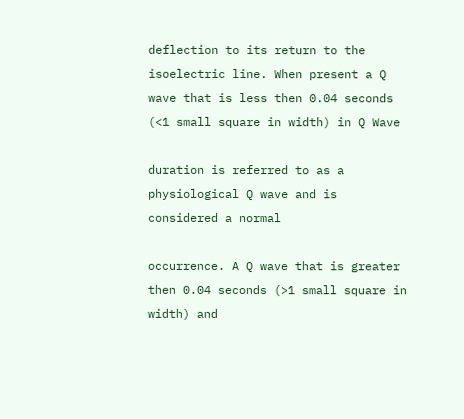deflection to its return to the isoelectric line. When present a Q
wave that is less then 0.04 seconds (<1 small square in width) in Q Wave

duration is referred to as a physiological Q wave and is considered a normal

occurrence. A Q wave that is greater then 0.04 seconds (>1 small square in width) and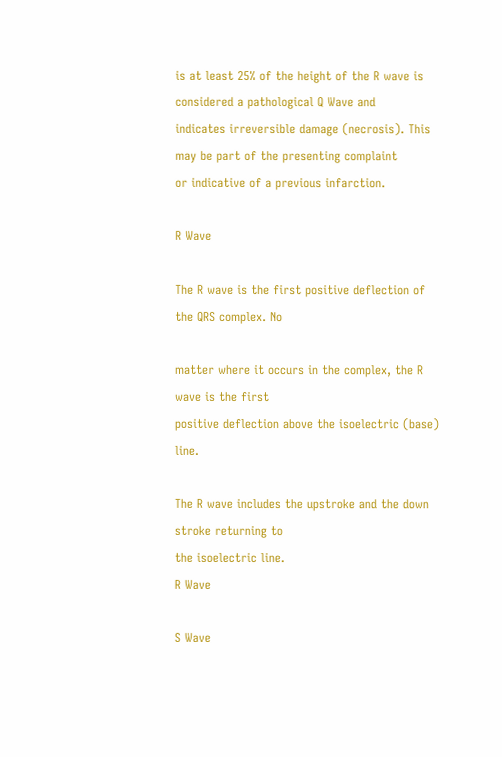is at least 25% of the height of the R wave is considered a pathological Q Wave and
indicates irreversible damage (necrosis). This may be part of the presenting complaint
or indicative of a previous infarction.

R Wave

The R wave is the first positive deflection of the QRS complex. No

matter where it occurs in the complex, the R wave is the first
positive deflection above the isoelectric (base) line.

The R wave includes the upstroke and the down stroke returning to
the isoelectric line.
R Wave

S Wave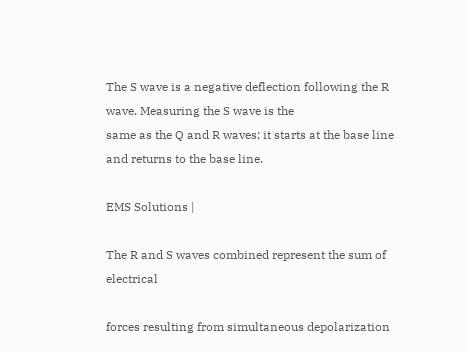The S wave is a negative deflection following the R wave. Measuring the S wave is the
same as the Q and R waves; it starts at the base line and returns to the base line.

EMS Solutions |

The R and S waves combined represent the sum of electrical

forces resulting from simultaneous depolarization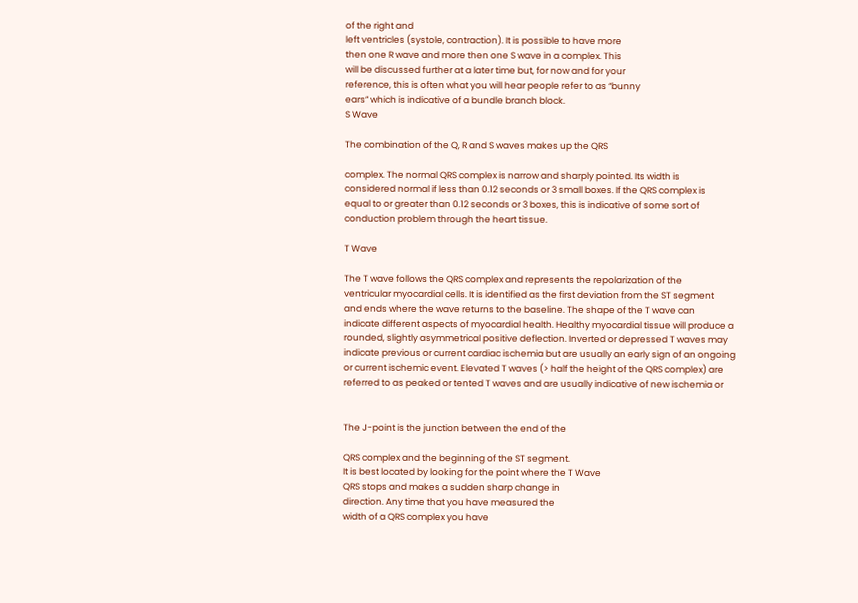of the right and
left ventricles (systole, contraction). It is possible to have more
then one R wave and more then one S wave in a complex. This
will be discussed further at a later time but, for now and for your
reference, this is often what you will hear people refer to as “bunny
ears” which is indicative of a bundle branch block.
S Wave

The combination of the Q, R and S waves makes up the QRS

complex. The normal QRS complex is narrow and sharply pointed. Its width is
considered normal if less than 0.12 seconds or 3 small boxes. If the QRS complex is
equal to or greater than 0.12 seconds or 3 boxes, this is indicative of some sort of
conduction problem through the heart tissue.

T Wave

The T wave follows the QRS complex and represents the repolarization of the
ventricular myocardial cells. It is identified as the first deviation from the ST segment
and ends where the wave returns to the baseline. The shape of the T wave can
indicate different aspects of myocardial health. Healthy myocardial tissue will produce a
rounded, slightly asymmetrical positive deflection. Inverted or depressed T waves may
indicate previous or current cardiac ischemia but are usually an early sign of an ongoing
or current ischemic event. Elevated T waves (> half the height of the QRS complex) are
referred to as peaked or tented T waves and are usually indicative of new ischemia or


The J-point is the junction between the end of the

QRS complex and the beginning of the ST segment.
It is best located by looking for the point where the T Wave
QRS stops and makes a sudden sharp change in
direction. Any time that you have measured the
width of a QRS complex you have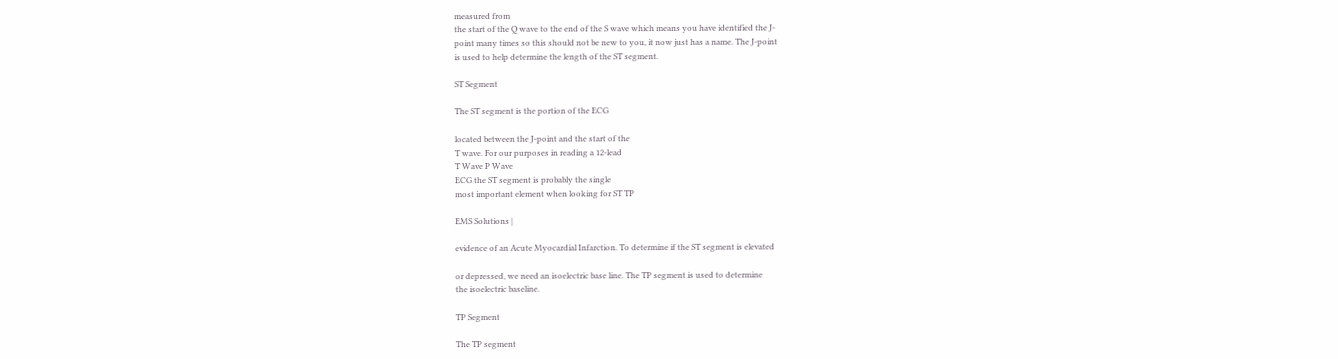measured from
the start of the Q wave to the end of the S wave which means you have identified the J-
point many times so this should not be new to you, it now just has a name. The J-point
is used to help determine the length of the ST segment.

ST Segment

The ST segment is the portion of the ECG

located between the J-point and the start of the
T wave. For our purposes in reading a 12-lead
T Wave P Wave
ECG the ST segment is probably the single
most important element when looking for ST TP

EMS Solutions |

evidence of an Acute Myocardial Infarction. To determine if the ST segment is elevated

or depressed, we need an isoelectric base line. The TP segment is used to determine
the isoelectric baseline.

TP Segment

The TP segment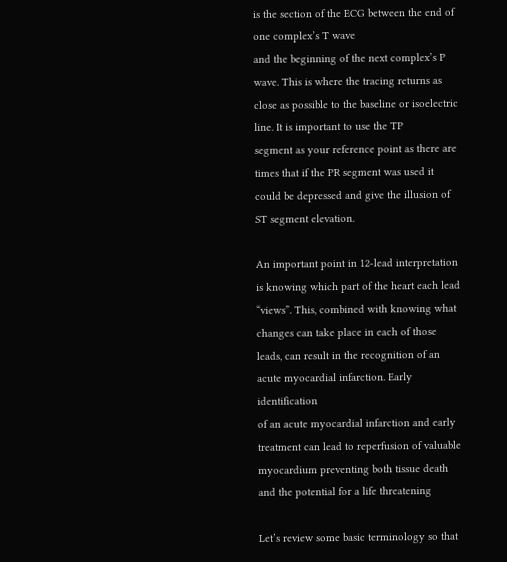is the section of the ECG between the end of one complex’s T wave
and the beginning of the next complex’s P wave. This is where the tracing returns as
close as possible to the baseline or isoelectric line. It is important to use the TP
segment as your reference point as there are times that if the PR segment was used it
could be depressed and give the illusion of ST segment elevation.

An important point in 12-lead interpretation is knowing which part of the heart each lead
“views”. This, combined with knowing what changes can take place in each of those
leads, can result in the recognition of an acute myocardial infarction. Early identification
of an acute myocardial infarction and early treatment can lead to reperfusion of valuable
myocardium preventing both tissue death and the potential for a life threatening

Let’s review some basic terminology so that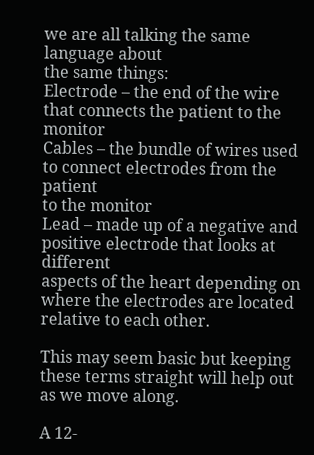we are all talking the same language about
the same things:
Electrode – the end of the wire that connects the patient to the monitor
Cables – the bundle of wires used to connect electrodes from the patient
to the monitor
Lead – made up of a negative and positive electrode that looks at different
aspects of the heart depending on where the electrodes are located
relative to each other.

This may seem basic but keeping these terms straight will help out as we move along.

A 12-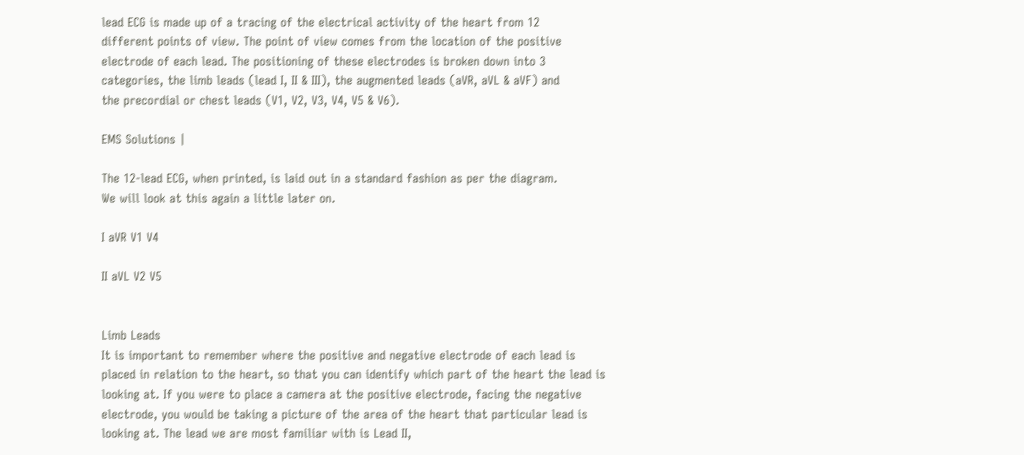lead ECG is made up of a tracing of the electrical activity of the heart from 12
different points of view. The point of view comes from the location of the positive
electrode of each lead. The positioning of these electrodes is broken down into 3
categories, the limb leads (lead I, II & III), the augmented leads (aVR, aVL & aVF) and
the precordial or chest leads (V1, V2, V3, V4, V5 & V6).

EMS Solutions |

The 12-lead ECG, when printed, is laid out in a standard fashion as per the diagram.
We will look at this again a little later on.

I aVR V1 V4

II aVL V2 V5


Limb Leads
It is important to remember where the positive and negative electrode of each lead is
placed in relation to the heart, so that you can identify which part of the heart the lead is
looking at. If you were to place a camera at the positive electrode, facing the negative
electrode, you would be taking a picture of the area of the heart that particular lead is
looking at. The lead we are most familiar with is Lead II,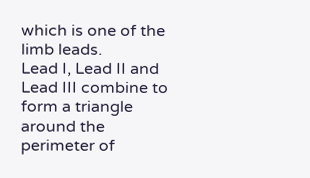which is one of the limb leads.
Lead I, Lead II and Lead III combine to form a triangle around the perimeter of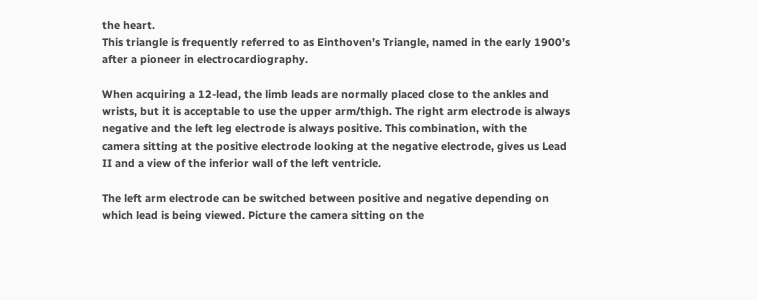the heart.
This triangle is frequently referred to as Einthoven’s Triangle, named in the early 1900’s
after a pioneer in electrocardiography.

When acquiring a 12-lead, the limb leads are normally placed close to the ankles and
wrists, but it is acceptable to use the upper arm/thigh. The right arm electrode is always
negative and the left leg electrode is always positive. This combination, with the
camera sitting at the positive electrode looking at the negative electrode, gives us Lead
II and a view of the inferior wall of the left ventricle.

The left arm electrode can be switched between positive and negative depending on
which lead is being viewed. Picture the camera sitting on the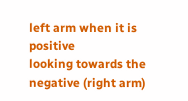left arm when it is positive
looking towards the negative (right arm)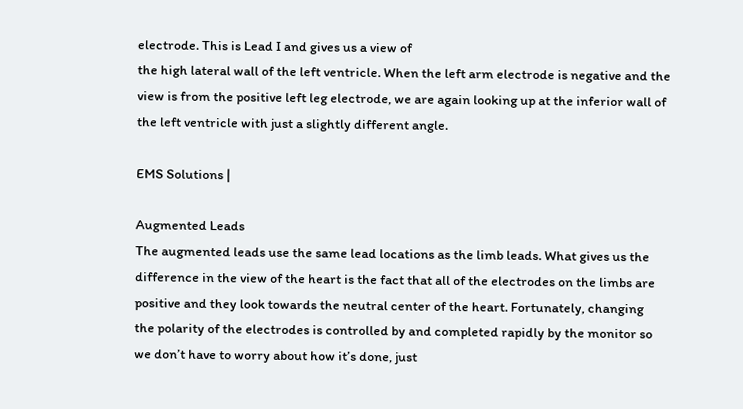electrode. This is Lead I and gives us a view of
the high lateral wall of the left ventricle. When the left arm electrode is negative and the
view is from the positive left leg electrode, we are again looking up at the inferior wall of
the left ventricle with just a slightly different angle.

EMS Solutions |

Augmented Leads
The augmented leads use the same lead locations as the limb leads. What gives us the
difference in the view of the heart is the fact that all of the electrodes on the limbs are
positive and they look towards the neutral center of the heart. Fortunately, changing
the polarity of the electrodes is controlled by and completed rapidly by the monitor so
we don’t have to worry about how it’s done, just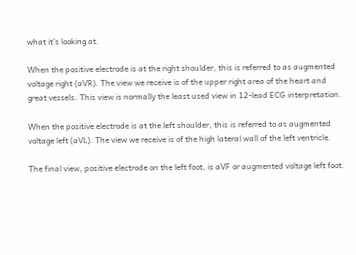what it’s looking at.

When the positive electrode is at the right shoulder, this is referred to as augmented
voltage right (aVR). The view we receive is of the upper right area of the heart and
great vessels. This view is normally the least used view in 12-lead ECG interpretation.

When the positive electrode is at the left shoulder, this is referred to as augmented
voltage left (aVL). The view we receive is of the high lateral wall of the left ventricle.

The final view, positive electrode on the left foot, is aVF or augmented voltage left foot.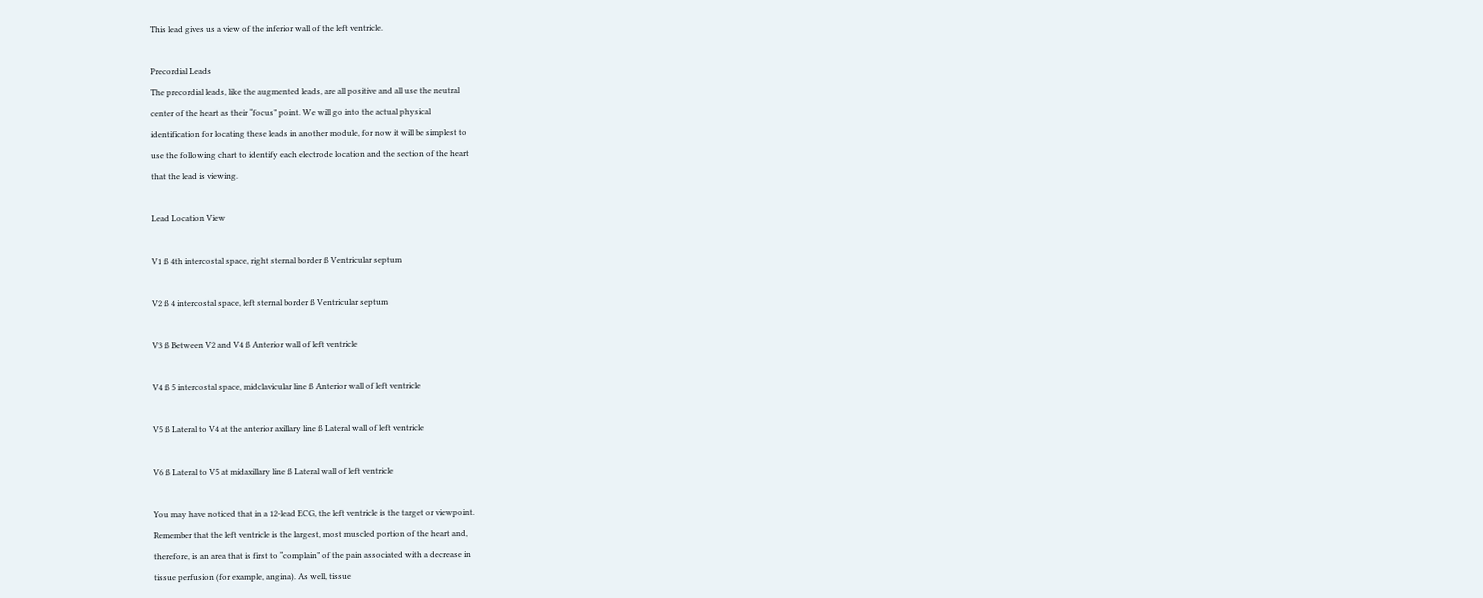This lead gives us a view of the inferior wall of the left ventricle.

Precordial Leads
The precordial leads, like the augmented leads, are all positive and all use the neutral
center of the heart as their “focus” point. We will go into the actual physical
identification for locating these leads in another module, for now it will be simplest to
use the following chart to identify each electrode location and the section of the heart
that the lead is viewing.

Lead Location View

V1 ß 4th intercostal space, right sternal border ß Ventricular septum

V2 ß 4 intercostal space, left sternal border ß Ventricular septum

V3 ß Between V2 and V4 ß Anterior wall of left ventricle

V4 ß 5 intercostal space, midclavicular line ß Anterior wall of left ventricle

V5 ß Lateral to V4 at the anterior axillary line ß Lateral wall of left ventricle

V6 ß Lateral to V5 at midaxillary line ß Lateral wall of left ventricle

You may have noticed that in a 12-lead ECG, the left ventricle is the target or viewpoint.
Remember that the left ventricle is the largest, most muscled portion of the heart and,
therefore, is an area that is first to “complain” of the pain associated with a decrease in
tissue perfusion (for example, angina). As well, tissue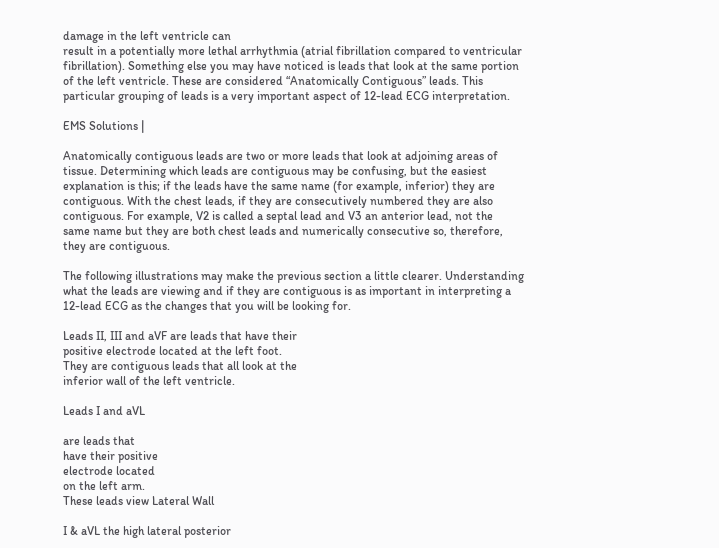damage in the left ventricle can
result in a potentially more lethal arrhythmia (atrial fibrillation compared to ventricular
fibrillation). Something else you may have noticed is leads that look at the same portion
of the left ventricle. These are considered “Anatomically Contiguous” leads. This
particular grouping of leads is a very important aspect of 12-lead ECG interpretation.

EMS Solutions |

Anatomically contiguous leads are two or more leads that look at adjoining areas of
tissue. Determining which leads are contiguous may be confusing, but the easiest
explanation is this; if the leads have the same name (for example, inferior) they are
contiguous. With the chest leads, if they are consecutively numbered they are also
contiguous. For example, V2 is called a septal lead and V3 an anterior lead, not the
same name but they are both chest leads and numerically consecutive so, therefore,
they are contiguous.

The following illustrations may make the previous section a little clearer. Understanding
what the leads are viewing and if they are contiguous is as important in interpreting a
12-lead ECG as the changes that you will be looking for.

Leads II, III and aVF are leads that have their
positive electrode located at the left foot.
They are contiguous leads that all look at the
inferior wall of the left ventricle.

Leads I and aVL

are leads that
have their positive
electrode located
on the left arm.
These leads view Lateral Wall

I & aVL the high lateral posterior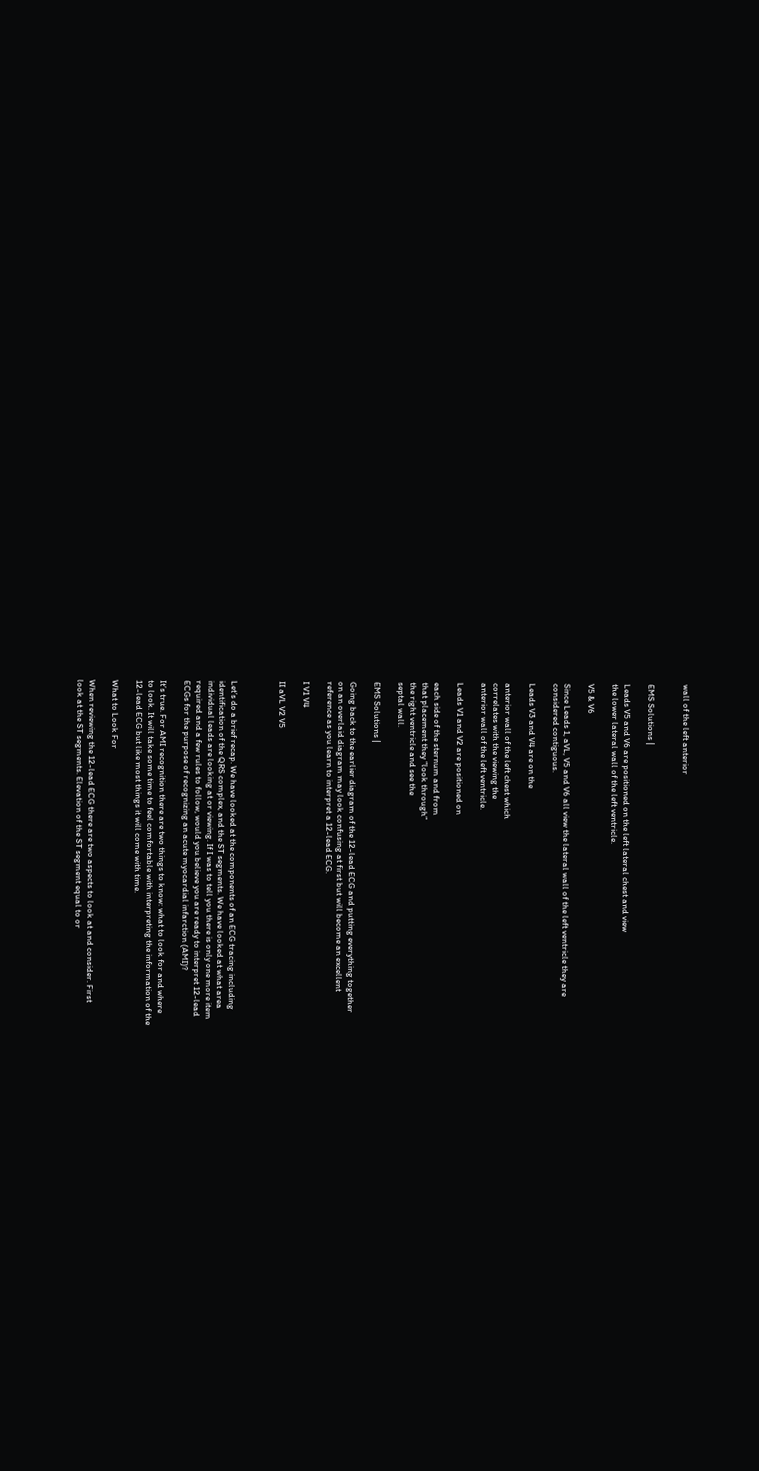wall of the left anterior


EMS Solutions |

Leads V5 and V6 are positioned on the left lateral chest and view
the lower lateral wall of the left ventricle.

V5 & V6

Since Leads 1, aVL, V5 and V6 all view the lateral wall of the left ventricle they are
considered contiguous.

Leads V3 and V4 are on the

anterior wall of the left chest which
correlates with the viewing the
anterior wall of the left ventricle.

Leads V1 and V2 are positioned on

each side of the sternum and from
that placement they “look through”
the right ventricle and see the
septal wall.

EMS Solutions |

Going back to the earlier diagram of the 12-lead ECG and putting everything together
on an overlaid diagram may look confusing at first but will become an excellent
reference as you learn to interpret a 12-lead ECG.

I V1 V4

II aVL V2 V5



Let’s do a brief recap. We have looked at the components of an ECG tracing including
identification of the QRS complex, and the ST segments. We have looked at what area
individual leads are looking at or viewing. If I was to tell you there is only one more item
required and a few rules to follow, would you believe you are ready to interpret 12-lead
ECGs for the purpose of recognizing an acute myocardial infarction (AMI)?

It’s true. For AMI recognition there are two things to know: what to look for and where
to look. It will take some time to feel comfortable with interpreting the information of the
12-lead ECG but like most things it will come with time.

What to Look For

When reviewing the 12-lead ECG there are two aspects to look at and consider. First
look at the ST segments. Elevation of the ST segment equal to or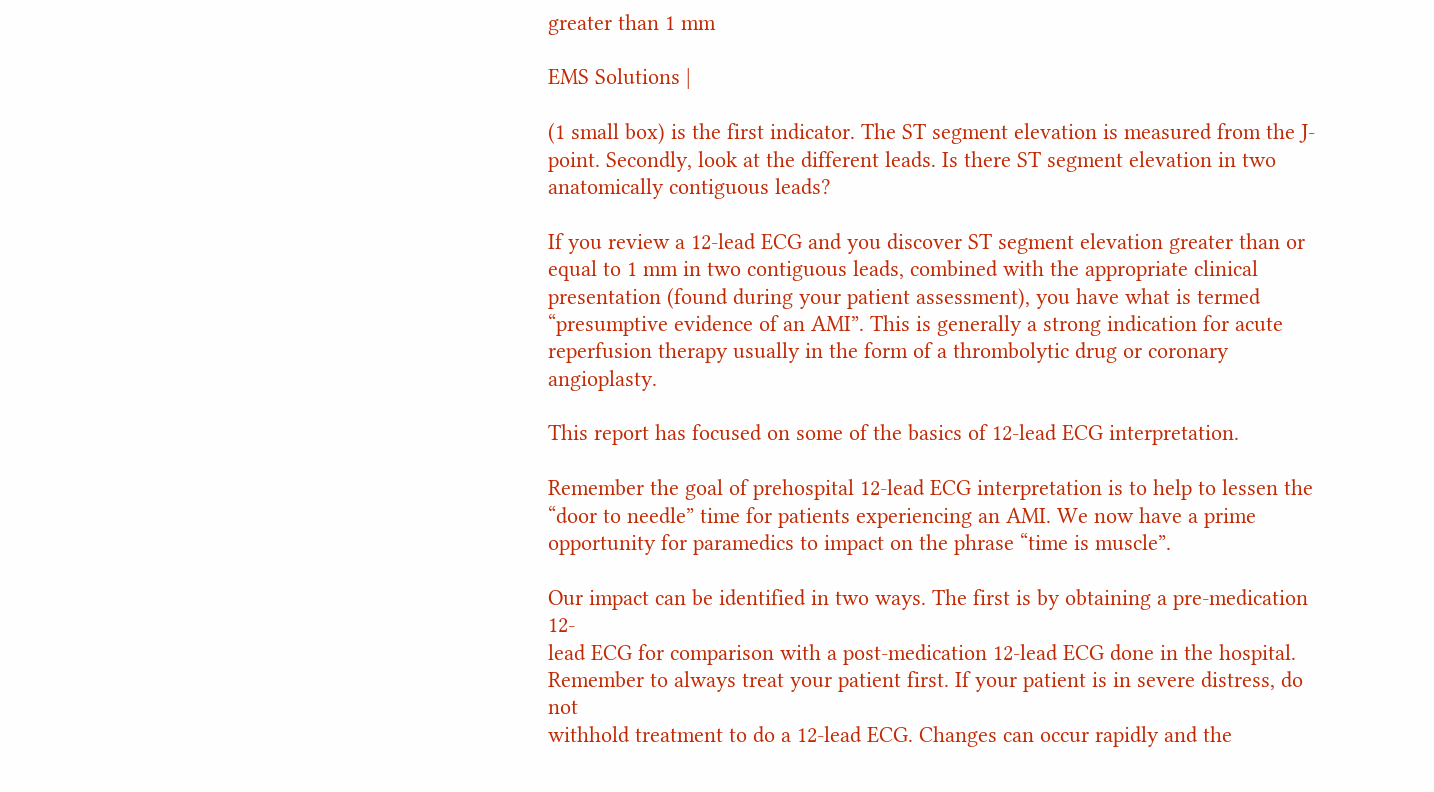greater than 1 mm

EMS Solutions |

(1 small box) is the first indicator. The ST segment elevation is measured from the J-
point. Secondly, look at the different leads. Is there ST segment elevation in two
anatomically contiguous leads?

If you review a 12-lead ECG and you discover ST segment elevation greater than or
equal to 1 mm in two contiguous leads, combined with the appropriate clinical
presentation (found during your patient assessment), you have what is termed
“presumptive evidence of an AMI”. This is generally a strong indication for acute
reperfusion therapy usually in the form of a thrombolytic drug or coronary angioplasty.

This report has focused on some of the basics of 12-lead ECG interpretation.

Remember the goal of prehospital 12-lead ECG interpretation is to help to lessen the
“door to needle” time for patients experiencing an AMI. We now have a prime
opportunity for paramedics to impact on the phrase “time is muscle”.

Our impact can be identified in two ways. The first is by obtaining a pre-medication 12-
lead ECG for comparison with a post-medication 12-lead ECG done in the hospital.
Remember to always treat your patient first. If your patient is in severe distress, do not
withhold treatment to do a 12-lead ECG. Changes can occur rapidly and the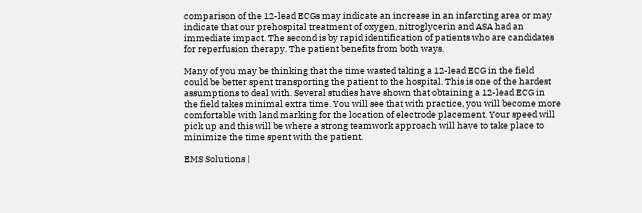comparison of the 12-lead ECGs may indicate an increase in an infarcting area or may
indicate that our prehospital treatment of oxygen, nitroglycerin and ASA had an
immediate impact. The second is by rapid identification of patients who are candidates
for reperfusion therapy. The patient benefits from both ways.

Many of you may be thinking that the time wasted taking a 12-lead ECG in the field
could be better spent transporting the patient to the hospital. This is one of the hardest
assumptions to deal with. Several studies have shown that obtaining a 12-lead ECG in
the field takes minimal extra time. You will see that with practice, you will become more
comfortable with land marking for the location of electrode placement. Your speed will
pick up and this will be where a strong teamwork approach will have to take place to
minimize the time spent with the patient.

EMS Solutions |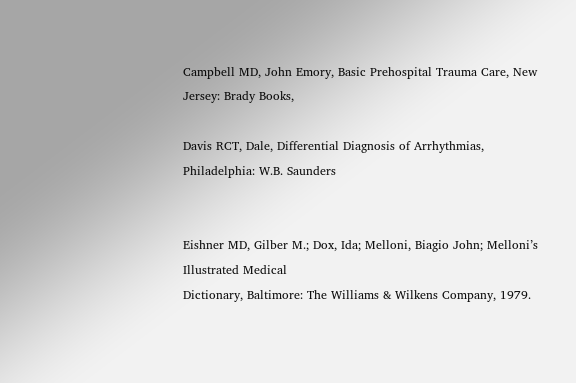Campbell MD, John Emory, Basic Prehospital Trauma Care, New Jersey: Brady Books,

Davis RCT, Dale, Differential Diagnosis of Arrhythmias, Philadelphia: W.B. Saunders


Eishner MD, Gilber M.; Dox, Ida; Melloni, Biagio John; Melloni’s Illustrated Medical
Dictionary, Baltimore: The Williams & Wilkens Company, 1979.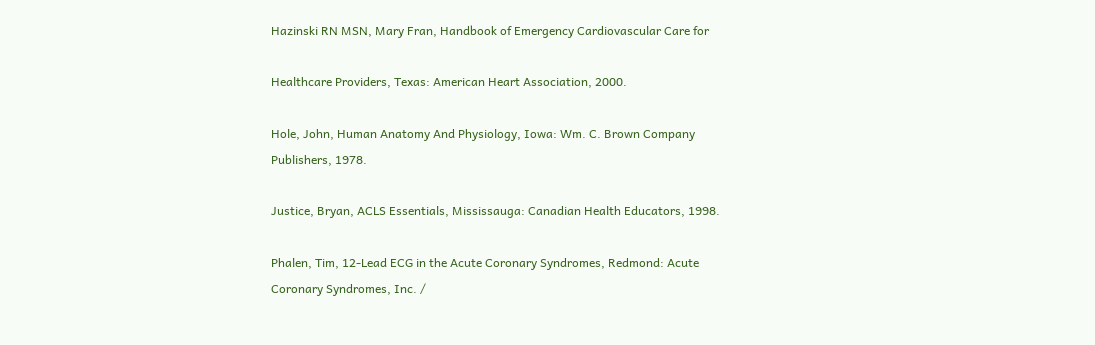Hazinski RN MSN, Mary Fran, Handbook of Emergency Cardiovascular Care for

Healthcare Providers, Texas: American Heart Association, 2000.

Hole, John, Human Anatomy And Physiology, Iowa: Wm. C. Brown Company
Publishers, 1978.

Justice, Bryan, ACLS Essentials, Mississauga: Canadian Health Educators, 1998.

Phalen, Tim, 12-Lead ECG in the Acute Coronary Syndromes, Redmond: Acute
Coronary Syndromes, Inc. /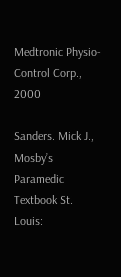Medtronic Physio-Control Corp., 2000

Sanders. Mick J., Mosby’s Paramedic Textbook St. Louis: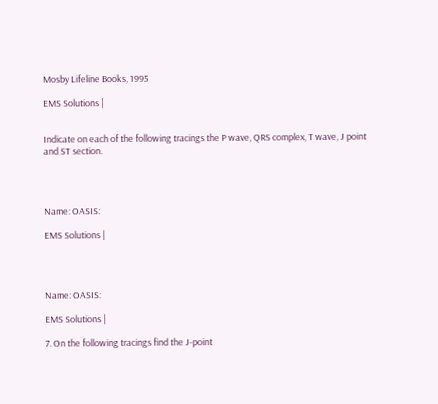Mosby Lifeline Books, 1995

EMS Solutions |


Indicate on each of the following tracings the P wave, QRS complex, T wave, J point
and ST section.




Name: OASIS:

EMS Solutions |




Name: OASIS:

EMS Solutions |

7. On the following tracings find the J-point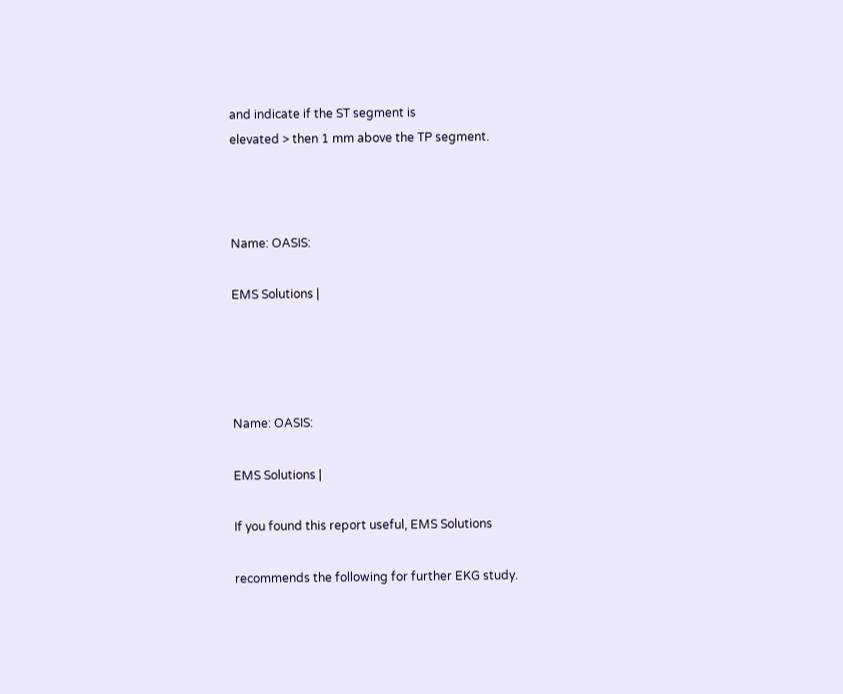and indicate if the ST segment is
elevated > then 1 mm above the TP segment.



Name: OASIS:

EMS Solutions |




Name: OASIS:

EMS Solutions |

If you found this report useful, EMS Solutions

recommends the following for further EKG study.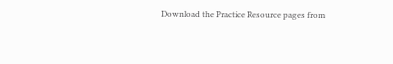Download the Practice Resource pages from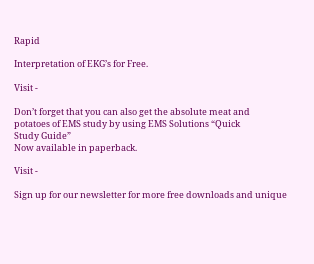Rapid

Interpretation of EKG’s for Free.

Visit -

Don’t forget that you can also get the absolute meat and
potatoes of EMS study by using EMS Solutions “Quick
Study Guide”
Now available in paperback.

Visit -

Sign up for our newsletter for more free downloads and unique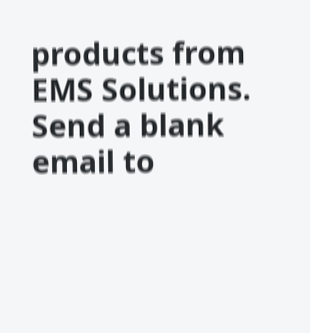products from EMS Solutions.
Send a blank email to